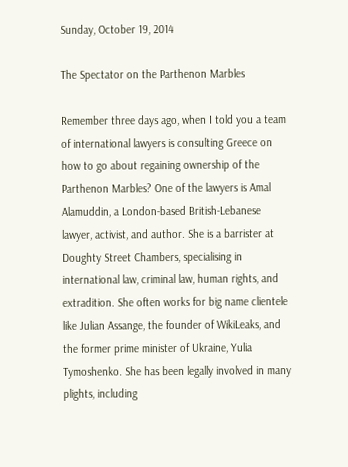Sunday, October 19, 2014

The Spectator on the Parthenon Marbles

Remember three days ago, when I told you a team of international lawyers is consulting Greece on how to go about regaining ownership of the Parthenon Marbles? One of the lawyers is Amal Alamuddin, a London-based British-Lebanese lawyer, activist, and author. She is a barrister at Doughty Street Chambers, specialising in international law, criminal law, human rights, and extradition. She often works for big name clientele like Julian Assange, the founder of WikiLeaks, and the former prime minister of Ukraine, Yulia Tymoshenko. She has been legally involved in many plights, including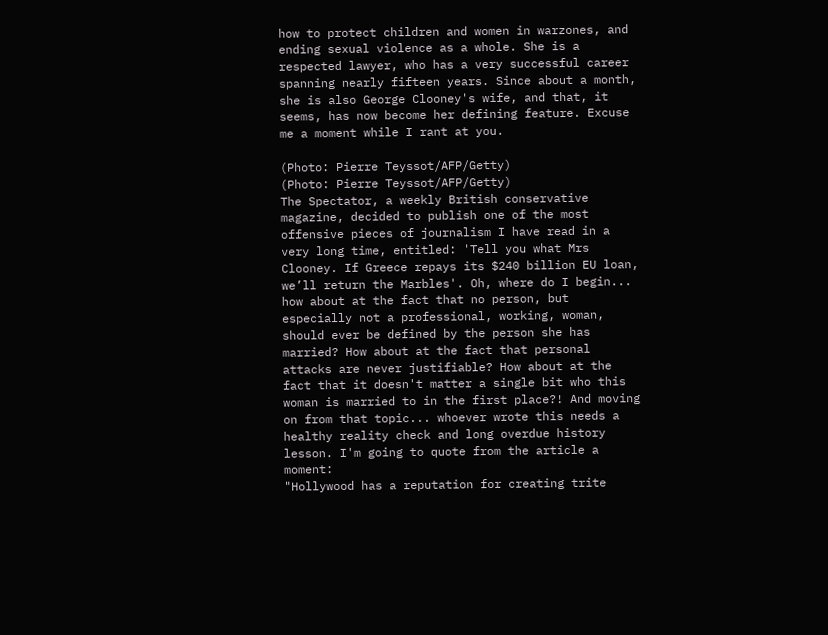how to protect children and women in warzones, and ending sexual violence as a whole. She is a respected lawyer, who has a very successful career spanning nearly fifteen years. Since about a month, she is also George Clooney's wife, and that, it seems, has now become her defining feature. Excuse me a moment while I rant at you.

(Photo: Pierre Teyssot/AFP/Getty)
(Photo: Pierre Teyssot/AFP/Getty)
The Spectator, a weekly British conservative magazine, decided to publish one of the most offensive pieces of journalism I have read in a very long time, entitled: 'Tell you what Mrs Clooney. If Greece repays its $240 billion EU loan, we’ll return the Marbles'. Oh, where do I begin... how about at the fact that no person, but especially not a professional, working, woman, should ever be defined by the person she has married? How about at the fact that personal attacks are never justifiable? How about at the fact that it doesn't matter a single bit who this woman is married to in the first place?! And moving on from that topic... whoever wrote this needs a healthy reality check and long overdue history lesson. I'm going to quote from the article a moment:
"Hollywood has a reputation for creating trite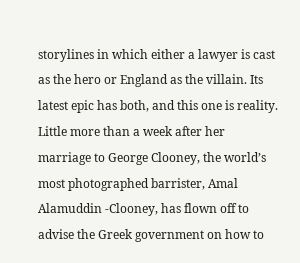storylines in which either a lawyer is cast as the hero or England as the villain. Its latest epic has both, and this one is reality. Little more than a week after her marriage to George Clooney, the world’s most photographed barrister, Amal Alamuddin -Clooney, has flown off to advise the Greek government on how to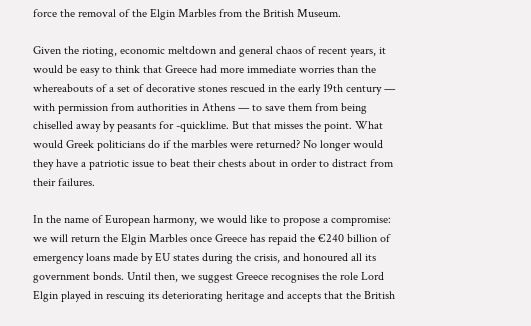force the removal of the Elgin Marbles from the British Museum.

Given the rioting, economic meltdown and general chaos of recent years, it would be easy to think that Greece had more immediate worries than the whereabouts of a set of decorative stones rescued in the early 19th century — with permission from authorities in Athens — to save them from being chiselled away by peasants for -quicklime. But that misses the point. What would Greek politicians do if the marbles were returned? No longer would they have a patriotic issue to beat their chests about in order to distract from their failures.

In the name of European harmony, we would like to propose a compromise: we will return the Elgin Marbles once Greece has repaid the €240 billion of emergency loans made by EU states during the crisis, and honoured all its government bonds. Until then, we suggest Greece recognises the role Lord Elgin played in rescuing its deteriorating heritage and accepts that the British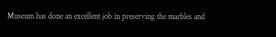Museum has done an excellent job in preserving the marbles and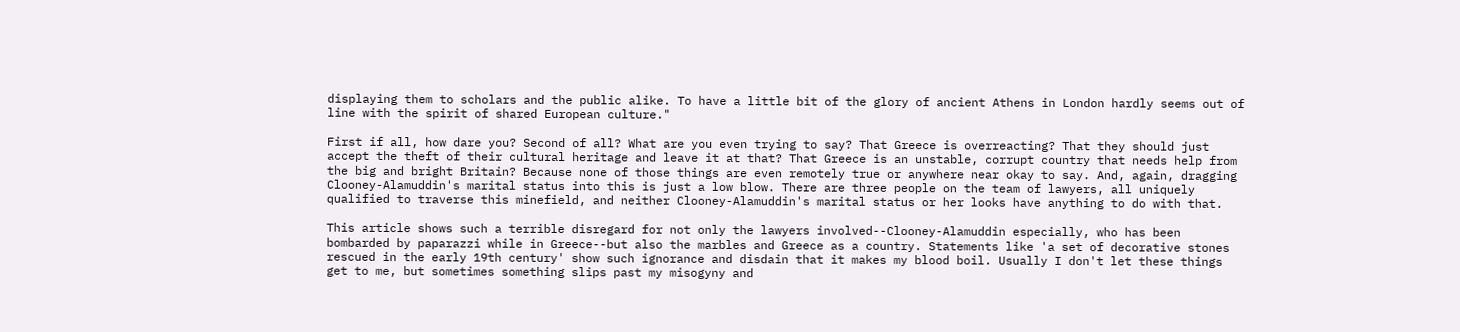displaying them to scholars and the public alike. To have a little bit of the glory of ancient Athens in London hardly seems out of line with the spirit of shared European culture."

First if all, how dare you? Second of all? What are you even trying to say? That Greece is overreacting? That they should just accept the theft of their cultural heritage and leave it at that? That Greece is an unstable, corrupt country that needs help from the big and bright Britain? Because none of those things are even remotely true or anywhere near okay to say. And, again, dragging Clooney-Alamuddin's marital status into this is just a low blow. There are three people on the team of lawyers, all uniquely qualified to traverse this minefield, and neither Clooney-Alamuddin's marital status or her looks have anything to do with that.

This article shows such a terrible disregard for not only the lawyers involved--Clooney-Alamuddin especially, who has been bombarded by paparazzi while in Greece--but also the marbles and Greece as a country. Statements like 'a set of decorative stones rescued in the early 19th century' show such ignorance and disdain that it makes my blood boil. Usually I don't let these things get to me, but sometimes something slips past my misogyny and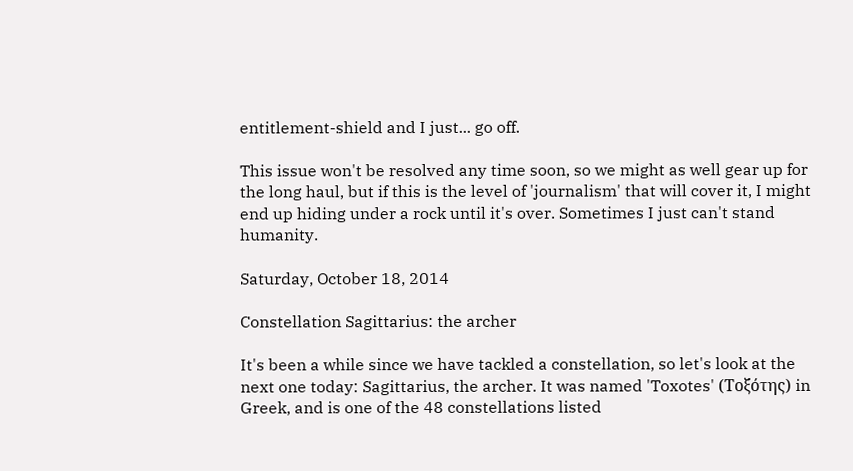entitlement-shield and I just... go off.

This issue won't be resolved any time soon, so we might as well gear up for the long haul, but if this is the level of 'journalism' that will cover it, I might end up hiding under a rock until it's over. Sometimes I just can't stand humanity.

Saturday, October 18, 2014

Constellation Sagittarius: the archer

It's been a while since we have tackled a constellation, so let's look at the next one today: Sagittarius, the archer. It was named 'Toxotes' (Τοξότης) in Greek, and is one of the 48 constellations listed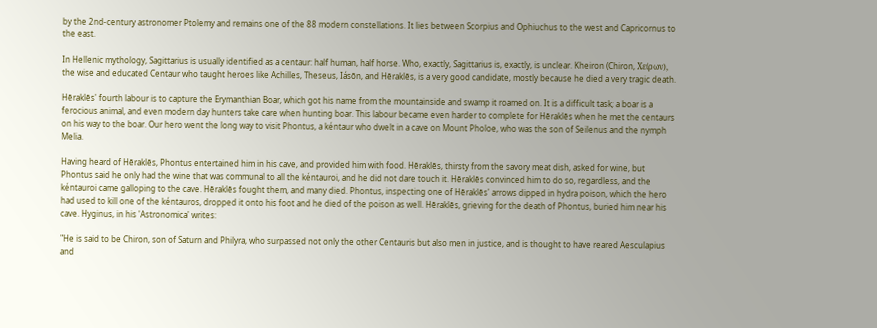by the 2nd-century astronomer Ptolemy and remains one of the 88 modern constellations. It lies between Scorpius and Ophiuchus to the west and Capricornus to the east.

In Hellenic mythology, Sagittarius is usually identified as a centaur: half human, half horse. Who, exactly, Sagittarius is, exactly, is unclear. Kheiron (Chiron, Χείρων), the wise and educated Centaur who taught heroes like Achilles, Theseus, Iásōn, and Hēraklēs, is a very good candidate, mostly because he died a very tragic death.

Hēraklēs' fourth labour is to capture the Erymanthian Boar, which got his name from the mountainside and swamp it roamed on. It is a difficult task; a boar is a ferocious animal, and even modern day hunters take care when hunting boar. This labour became even harder to complete for Hēraklēs when he met the centaurs on his way to the boar. Our hero went the long way to visit Phontus, a kéntaur who dwelt in a cave on Mount Pholoe, who was the son of Seilenus and the nymph Melia.

Having heard of Hēraklēs, Phontus entertained him in his cave, and provided him with food. Hēraklēs, thirsty from the savory meat dish, asked for wine, but Phontus said he only had the wine that was communal to all the kéntauroi, and he did not dare touch it. Hēraklēs convinced him to do so, regardless, and the kéntauroi came galloping to the cave. Hēraklēs fought them, and many died. Phontus, inspecting one of Hēraklēs' arrows dipped in hydra poison, which the hero had used to kill one of the kéntauros, dropped it onto his foot and he died of the poison as well. Hēraklēs, grieving for the death of Phontus, buried him near his cave. Hyginus, in his 'Astronomica' writes:

"He is said to be Chiron, son of Saturn and Philyra, who surpassed not only the other Centauris but also men in justice, and is thought to have reared Aesculapius and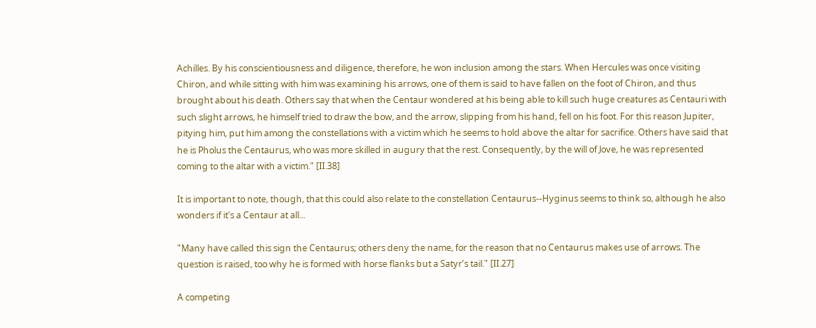Achilles. By his conscientiousness and diligence, therefore, he won inclusion among the stars. When Hercules was once visiting Chiron, and while sitting with him was examining his arrows, one of them is said to have fallen on the foot of Chiron, and thus brought about his death. Others say that when the Centaur wondered at his being able to kill such huge creatures as Centauri with such slight arrows, he himself tried to draw the bow, and the arrow, slipping from his hand, fell on his foot. For this reason Jupiter, pitying him, put him among the constellations with a victim which he seems to hold above the altar for sacrifice. Others have said that he is Pholus the Centaurus, who was more skilled in augury that the rest. Consequently, by the will of Jove, he was represented coming to the altar with a victim." [II.38]

It is important to note, though, that this could also relate to the constellation Centaurus--Hyginus seems to think so, although he also wonders if it's a Centaur at all...

"Many have called this sign the Centaurus; others deny the name, for the reason that no Centaurus makes use of arrows. The question is raised, too why he is formed with horse flanks but a Satyr’s tail." [II.27]

A competing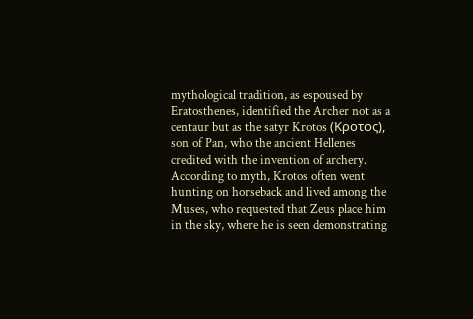mythological tradition, as espoused by Eratosthenes, identified the Archer not as a centaur but as the satyr Krotos (Κροτος), son of Pan, who the ancient Hellenes credited with the invention of archery. According to myth, Krotos often went hunting on horseback and lived among the Muses, who requested that Zeus place him in the sky, where he is seen demonstrating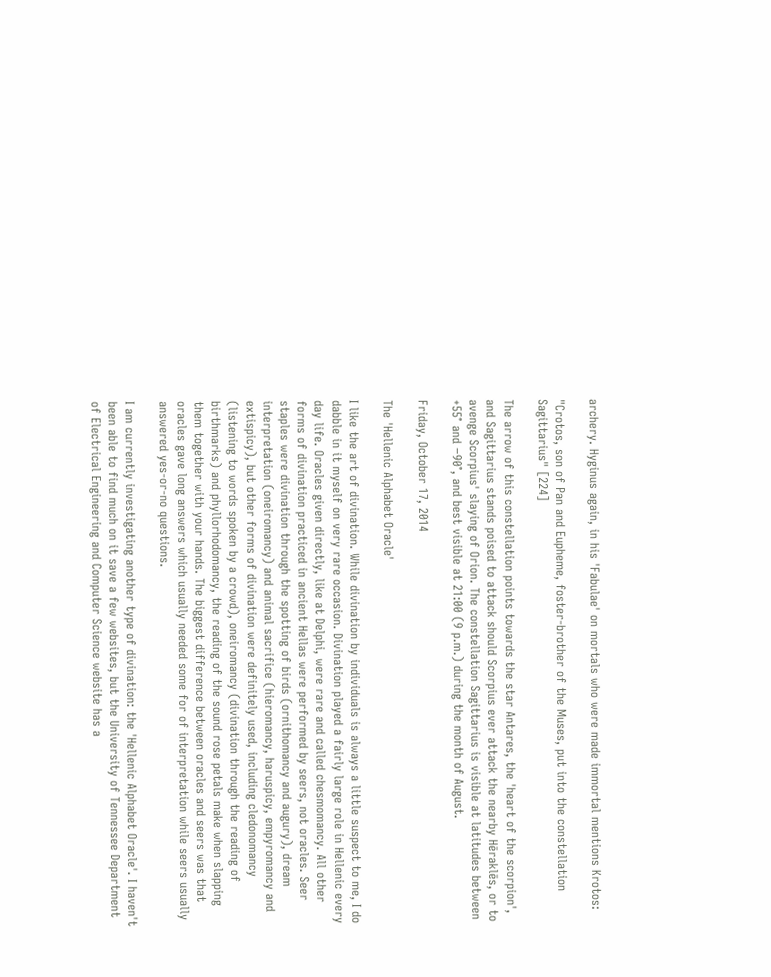archery. Hyginus again, in his 'Fabulae' on mortals who were made immortal mentions Krotos:

"Crotos, son of Pan and Eupheme, foster-brother of the Muses, put into the constellation Sagittarius" [224]

The arrow of this constellation points towards the star Antares, the 'heart of the scorpion', and Sagittarius stands poised to attack should Scorpius ever attack the nearby Hēraklēs, or to avenge Scorpius' slaying of Orion. The constellation Sagittarius is visible at latitudes between +55° and −90°, and best visible at 21:00 (9 p.m.) during the month of August.

Friday, October 17, 2014

The 'Hellenic Alphabet Oracle'

I like the art of divination. While divination by individuals is always a little suspect to me, I do dabble in it myself on very rare occasion. Divination played a fairly large role in Hellenic every day life. Oracles given directly, like at Delphi, were rare and called chesmomancy. All other forms of divination practiced in ancient Hellas were performed by seers, not oracles. Seer staples were divination through the spotting of birds (ornithomancy and augury), dream interpretation (oneiromancy) and animal sacrifice (hieromancy, haruspicy, empyromancy and extispicy), but other forms of divination were definitely used, including cledonomancy (listening to words spoken by a crowd), oneiromancy (divination through the reading of birthmarks) and phyllorhodomancy, the reading of the sound rose petals make when slapping them together with your hands. The biggest difference between oracles and seers was that oracles gave long answers which usually needed some for of interpretation while seers usually answered yes-or-no questions.

I am currently investigating another type of divination: the 'Hellenic Alphabet Oracle'. I haven't been able to find much on it save a few websites, but the University of Tennessee Department of Electrical Engineering and Computer Science website has a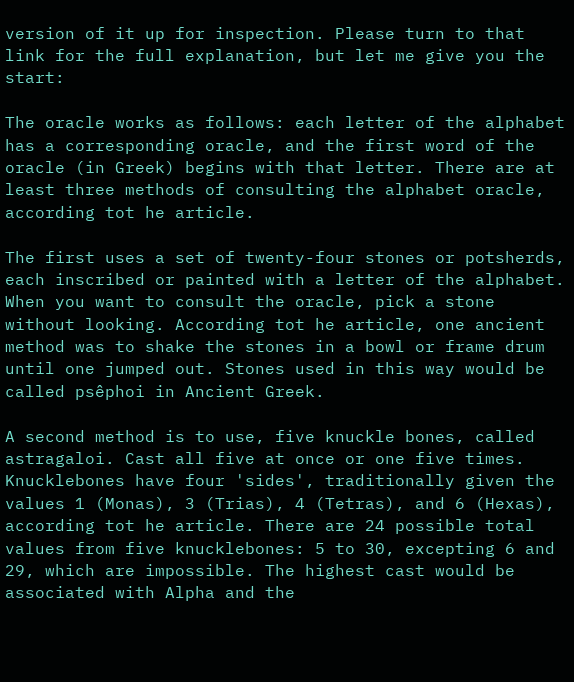version of it up for inspection. Please turn to that link for the full explanation, but let me give you the start:

The oracle works as follows: each letter of the alphabet has a corresponding oracle, and the first word of the oracle (in Greek) begins with that letter. There are at least three methods of consulting the alphabet oracle, according tot he article.

The first uses a set of twenty-four stones or potsherds, each inscribed or painted with a letter of the alphabet. When you want to consult the oracle, pick a stone without looking. According tot he article, one ancient method was to shake the stones in a bowl or frame drum until one jumped out. Stones used in this way would be called psêphoi in Ancient Greek.

A second method is to use, five knuckle bones, called astragaloi. Cast all five at once or one five times. Knucklebones have four 'sides', traditionally given the values 1 (Monas), 3 (Trias), 4 (Tetras), and 6 (Hexas), according tot he article. There are 24 possible total values from five knucklebones: 5 to 30, excepting 6 and 29, which are impossible. The highest cast would be associated with Alpha and the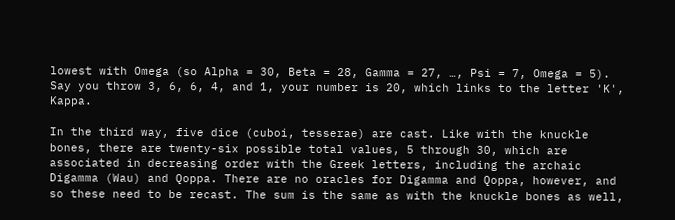lowest with Omega (so Alpha = 30, Beta = 28, Gamma = 27, …, Psi = 7, Omega = 5). Say you throw 3, 6, 6, 4, and 1, your number is 20, which links to the letter 'K', Kappa.

In the third way, five dice (cuboi, tesserae) are cast. Like with the knuckle bones, there are twenty-six possible total values, 5 through 30, which are associated in decreasing order with the Greek letters, including the archaic Digamma (Wau) and Qoppa. There are no oracles for Digamma and Qoppa, however, and so these need to be recast. The sum is the same as with the knuckle bones as well,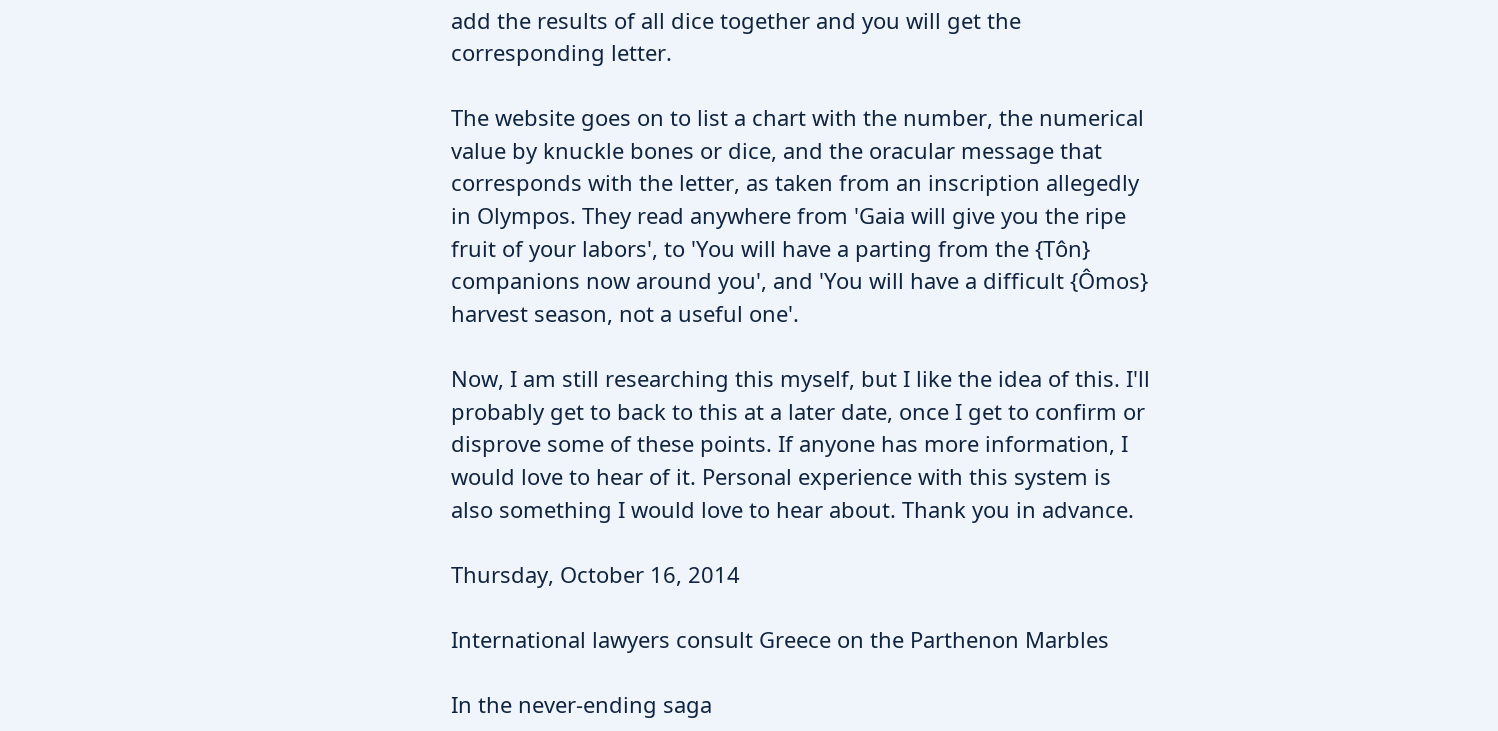add the results of all dice together and you will get the corresponding letter.

The website goes on to list a chart with the number, the numerical value by knuckle bones or dice, and the oracular message that corresponds with the letter, as taken from an inscription allegedly in Olympos. They read anywhere from 'Gaia will give you the ripe fruit of your labors', to 'You will have a parting from the {Tôn} companions now around you', and 'You will have a difficult {Ômos} harvest season, not a useful one'.

Now, I am still researching this myself, but I like the idea of this. I'll probably get to back to this at a later date, once I get to confirm or disprove some of these points. If anyone has more information, I would love to hear of it. Personal experience with this system is also something I would love to hear about. Thank you in advance.

Thursday, October 16, 2014

International lawyers consult Greece on the Parthenon Marbles

In the never-ending saga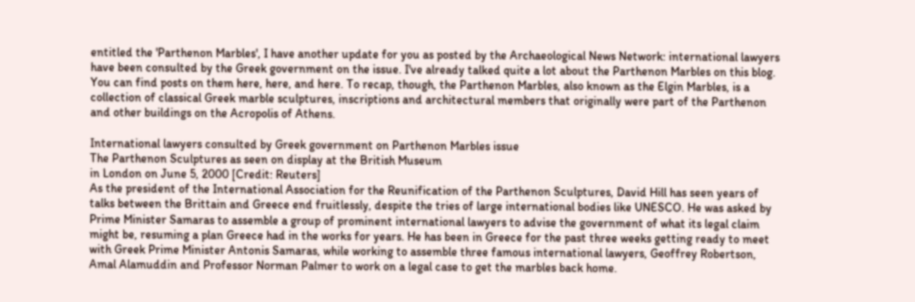entitled the 'Parthenon Marbles', I have another update for you as posted by the Archaeological News Network: international lawyers have been consulted by the Greek government on the issue. I've already talked quite a lot about the Parthenon Marbles on this blog. You can find posts on them here, here, and here. To recap, though, the Parthenon Marbles, also known as the Elgin Marbles, is a collection of classical Greek marble sculptures, inscriptions and architectural members that originally were part of the Parthenon and other buildings on the Acropolis of Athens.

International lawyers consulted by Greek government on Parthenon Marbles issue
The Parthenon Sculptures as seen on display at the British Museum
in London on June 5, 2000 [Credit: Reuters]
As the president of the International Association for the Reunification of the Parthenon Sculptures, David Hill has seen years of talks between the Brittain and Greece end fruitlessly, despite the tries of large international bodies like UNESCO. He was asked by Prime Minister Samaras to assemble a group of prominent international lawyers to advise the government of what its legal claim might be, resuming a plan Greece had in the works for years. He has been in Greece for the past three weeks getting ready to meet with Greek Prime Minister Antonis Samaras, while working to assemble three famous international lawyers, Geoffrey Robertson, Amal Alamuddin and Professor Norman Palmer to work on a legal case to get the marbles back home.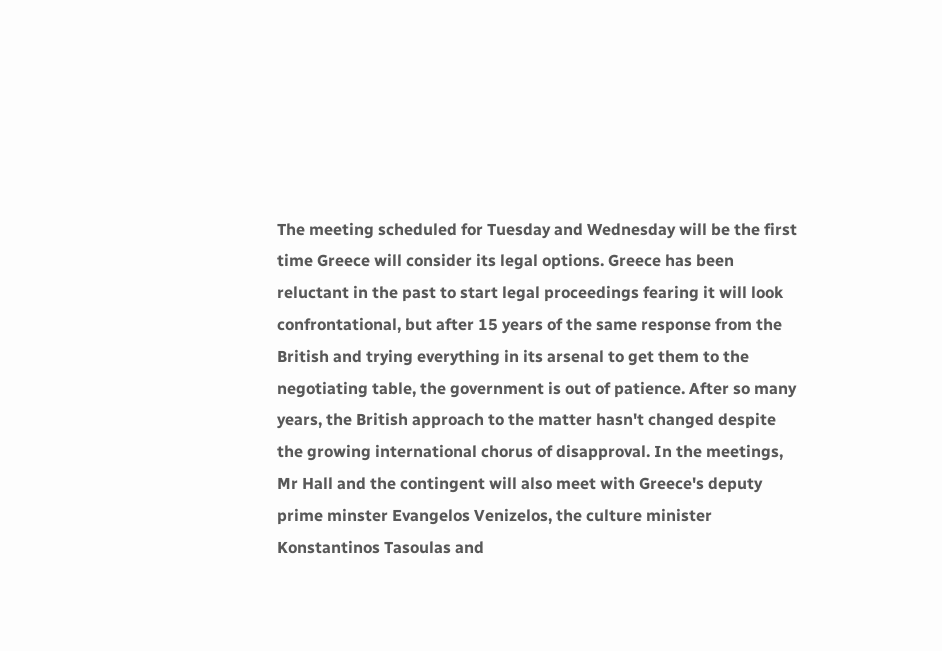The meeting scheduled for Tuesday and Wednesday will be the first time Greece will consider its legal options. Greece has been reluctant in the past to start legal proceedings fearing it will look confrontational, but after 15 years of the same response from the British and trying everything in its arsenal to get them to the negotiating table, the government is out of patience. After so many years, the British approach to the matter hasn't changed despite the growing international chorus of disapproval. In the meetings, Mr Hall and the contingent will also meet with Greece's deputy prime minster Evangelos Venizelos, the culture minister Konstantinos Tasoulas and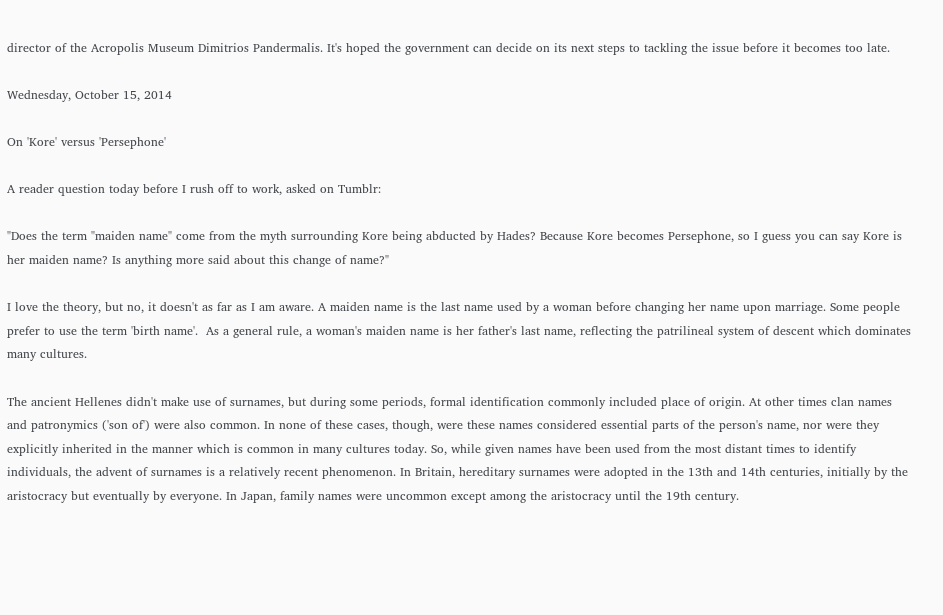director of the Acropolis Museum Dimitrios Pandermalis. It's hoped the government can decide on its next steps to tackling the issue before it becomes too late.

Wednesday, October 15, 2014

On 'Kore' versus 'Persephone'

A reader question today before I rush off to work, asked on Tumblr:

"Does the term "maiden name" come from the myth surrounding Kore being abducted by Hades? Because Kore becomes Persephone, so I guess you can say Kore is her maiden name? Is anything more said about this change of name?"

I love the theory, but no, it doesn't as far as I am aware. A maiden name is the last name used by a woman before changing her name upon marriage. Some people prefer to use the term 'birth name'.  As a general rule, a woman's maiden name is her father's last name, reflecting the patrilineal system of descent which dominates many cultures.

The ancient Hellenes didn't make use of surnames, but during some periods, formal identification commonly included place of origin. At other times clan names and patronymics ('son of') were also common. In none of these cases, though, were these names considered essential parts of the person's name, nor were they explicitly inherited in the manner which is common in many cultures today. So, while given names have been used from the most distant times to identify individuals, the advent of surnames is a relatively recent phenomenon. In Britain, hereditary surnames were adopted in the 13th and 14th centuries, initially by the aristocracy but eventually by everyone. In Japan, family names were uncommon except among the aristocracy until the 19th century.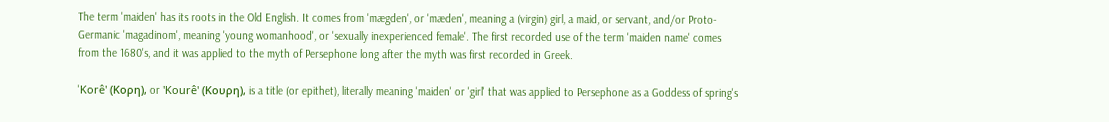The term 'maiden' has its roots in the Old English. It comes from 'mægden', or 'mæden', meaning a (virgin) girl, a maid, or servant, and/or Proto-Germanic 'magadinom', meaning 'young womanhood', or 'sexually inexperienced female'. The first recorded use of the term 'maiden name' comes from the 1680's, and it was applied to the myth of Persephone long after the myth was first recorded in Greek.

'Korê' (Κορη), or 'Kourê' (Κουρη), is a title (or epithet), literally meaning 'maiden' or 'girl' that was applied to Persephone as a Goddess of spring's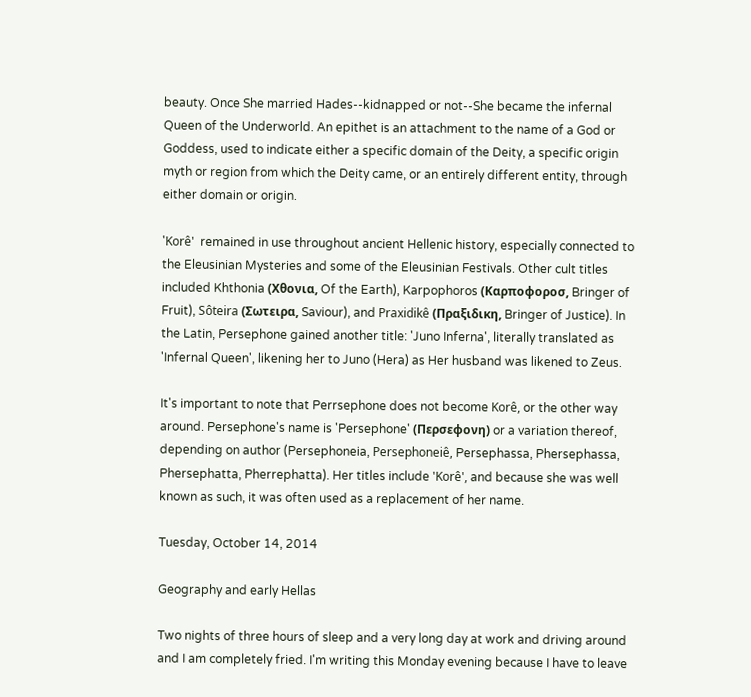beauty. Once She married Hades--kidnapped or not--She became the infernal Queen of the Underworld. An epithet is an attachment to the name of a God or Goddess, used to indicate either a specific domain of the Deity, a specific origin myth or region from which the Deity came, or an entirely different entity, through either domain or origin.

'Korê'  remained in use throughout ancient Hellenic history, especially connected to the Eleusinian Mysteries and some of the Eleusinian Festivals. Other cult titles included Khthonia (Χθονια, Of the Earth), Karpophoros (Καρποφοροσ, Bringer of Fruit), Sôteira (Σωτειρα, Saviour), and Praxidikê (Πραξιδικη, Bringer of Justice). In the Latin, Persephone gained another title: 'Juno Inferna', literally translated as 'Infernal Queen', likening her to Juno (Hera) as Her husband was likened to Zeus.

It's important to note that Perrsephone does not become Korê, or the other way around. Persephone's name is 'Persephone' (Περσεφονη) or a variation thereof, depending on author (Persephoneia, Persephoneiê, Persephassa, Phersephassa, Phersephatta, Pherrephatta). Her titles include 'Korê', and because she was well known as such, it was often used as a replacement of her name.

Tuesday, October 14, 2014

Geography and early Hellas

Two nights of three hours of sleep and a very long day at work and driving around and I am completely fried. I'm writing this Monday evening because I have to leave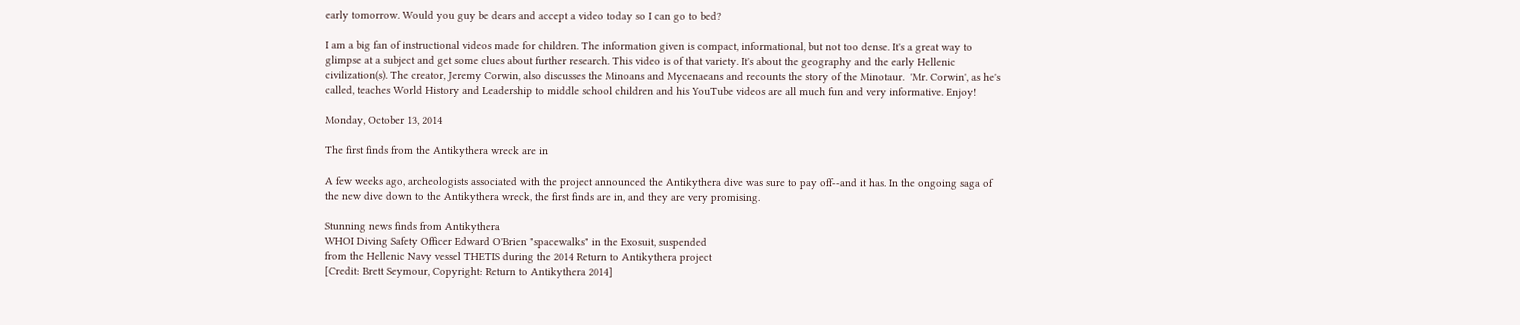early tomorrow. Would you guy be dears and accept a video today so I can go to bed?

I am a big fan of instructional videos made for children. The information given is compact, informational, but not too dense. It's a great way to glimpse at a subject and get some clues about further research. This video is of that variety. It's about the geography and the early Hellenic civilization(s). The creator, Jeremy Corwin, also discusses the Minoans and Mycenaeans and recounts the story of the Minotaur.  'Mr. Corwin', as he's called, teaches World History and Leadership to middle school children and his YouTube videos are all much fun and very informative. Enjoy!

Monday, October 13, 2014

The first finds from the Antikythera wreck are in

A few weeks ago, archeologists associated with the project announced the Antikythera dive was sure to pay off--and it has. In the ongoing saga of the new dive down to the Antikythera wreck, the first finds are in, and they are very promising.

Stunning news finds from Antikythera
WHOI Diving Safety Officer Edward O'Brien "spacewalks" in the Exosuit, suspended
from the Hellenic Navy vessel THETIS during the 2014 Return to Antikythera project
[Credit: Brett Seymour, Copyright: Return to Antikythera 2014]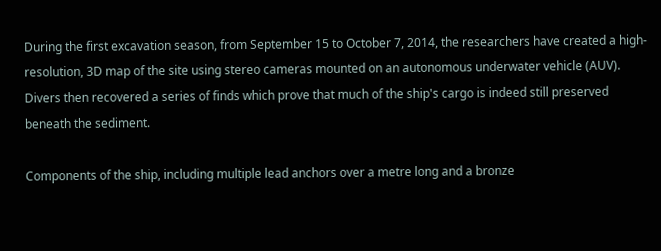During the first excavation season, from September 15 to October 7, 2014, the researchers have created a high-resolution, 3D map of the site using stereo cameras mounted on an autonomous underwater vehicle (AUV). Divers then recovered a series of finds which prove that much of the ship's cargo is indeed still preserved beneath the sediment.

Components of the ship, including multiple lead anchors over a metre long and a bronze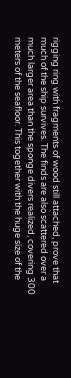rigging ring with fragments of wood still attached, prove that much of the ship survives. The finds are also scattered over a much larger area than the sponge divers realized, covering 300 meters of the seafloor. This together with the huge size of the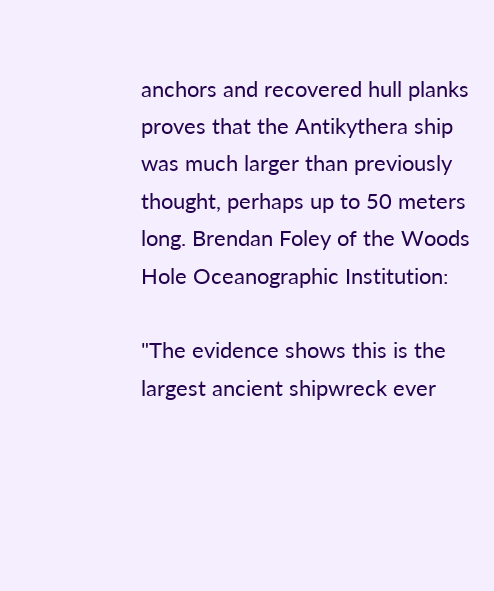anchors and recovered hull planks proves that the Antikythera ship was much larger than previously thought, perhaps up to 50 meters long. Brendan Foley of the Woods Hole Oceanographic Institution:

"The evidence shows this is the largest ancient shipwreck ever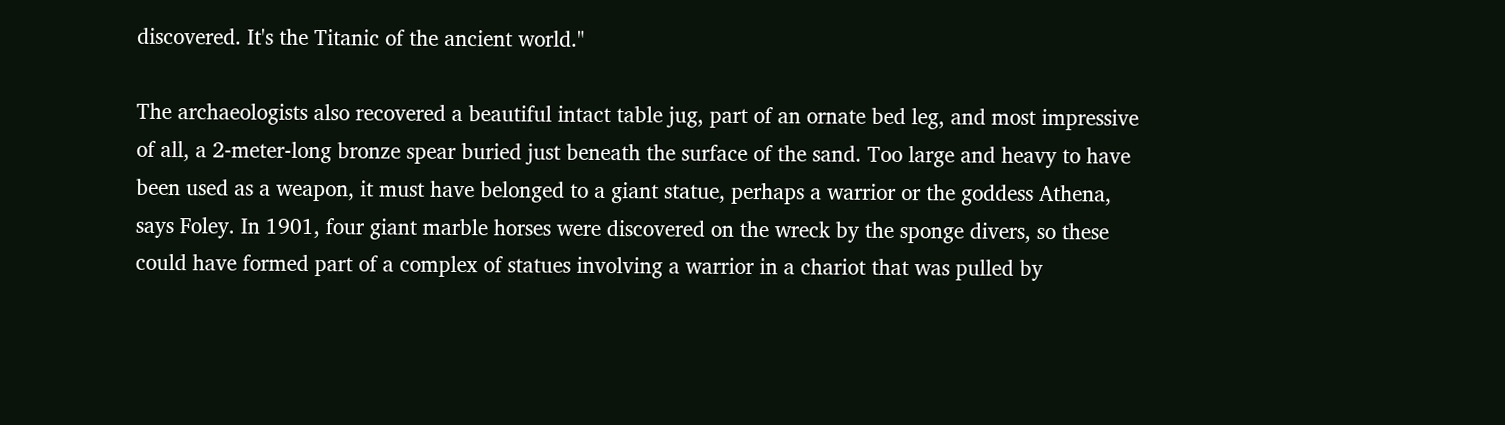discovered. It's the Titanic of the ancient world."

The archaeologists also recovered a beautiful intact table jug, part of an ornate bed leg, and most impressive of all, a 2-meter-long bronze spear buried just beneath the surface of the sand. Too large and heavy to have been used as a weapon, it must have belonged to a giant statue, perhaps a warrior or the goddess Athena, says Foley. In 1901, four giant marble horses were discovered on the wreck by the sponge divers, so these could have formed part of a complex of statues involving a warrior in a chariot that was pulled by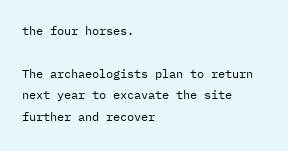the four horses.

The archaeologists plan to return next year to excavate the site further and recover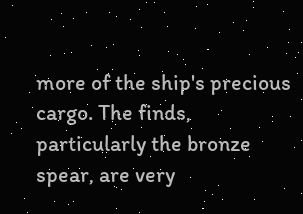more of the ship's precious cargo. The finds, particularly the bronze spear, are very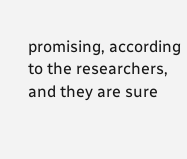promising, according to the researchers, and they are sure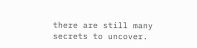there are still many secrets to uncover.